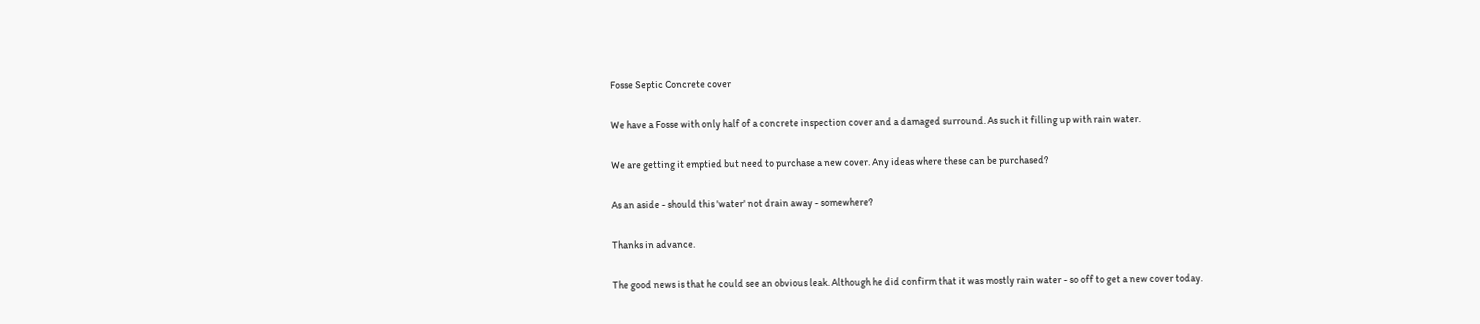Fosse Septic Concrete cover

We have a Fosse with only half of a concrete inspection cover and a damaged surround. As such it filling up with rain water.

We are getting it emptied but need to purchase a new cover. Any ideas where these can be purchased?

As an aside - should this 'water' not drain away - somewhere?

Thanks in advance.

The good news is that he could see an obvious leak. Although he did confirm that it was mostly rain water - so off to get a new cover today.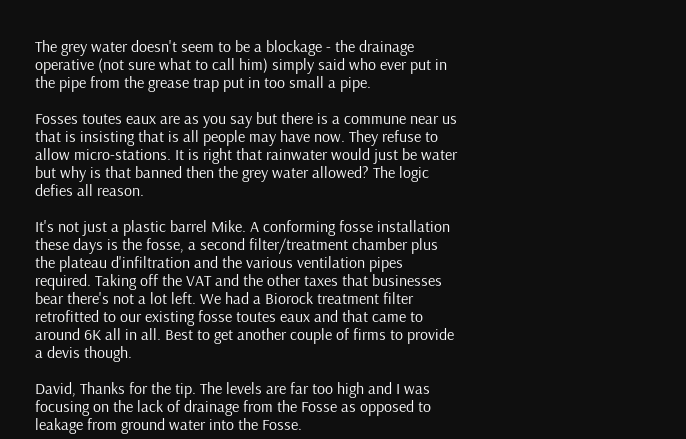The grey water doesn't seem to be a blockage - the drainage operative (not sure what to call him) simply said who ever put in the pipe from the grease trap put in too small a pipe.

Fosses toutes eaux are as you say but there is a commune near us that is insisting that is all people may have now. They refuse to allow micro-stations. It is right that rainwater would just be water but why is that banned then the grey water allowed? The logic defies all reason.

It's not just a plastic barrel Mike. A conforming fosse installation these days is the fosse, a second filter/treatment chamber plus the plateau d'infiltration and the various ventilation pipes required. Taking off the VAT and the other taxes that businesses bear there's not a lot left. We had a Biorock treatment filter retrofitted to our existing fosse toutes eaux and that came to around 6K all in all. Best to get another couple of firms to provide a devis though.

David, Thanks for the tip. The levels are far too high and I was focusing on the lack of drainage from the Fosse as opposed to leakage from ground water into the Fosse.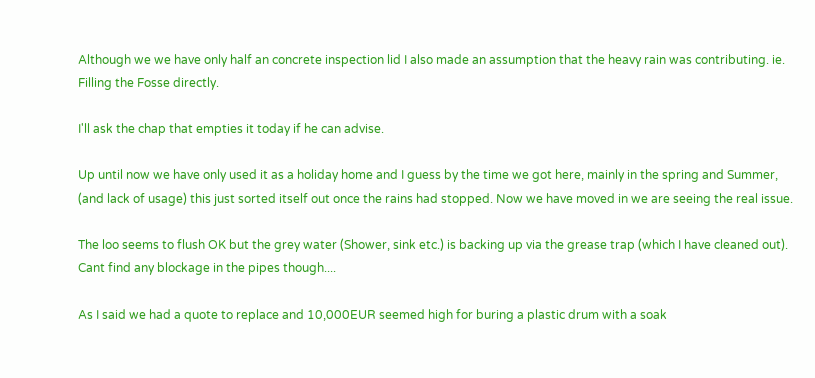Although we we have only half an concrete inspection lid I also made an assumption that the heavy rain was contributing. ie. Filling the Fosse directly.

I'll ask the chap that empties it today if he can advise.

Up until now we have only used it as a holiday home and I guess by the time we got here, mainly in the spring and Summer, (and lack of usage) this just sorted itself out once the rains had stopped. Now we have moved in we are seeing the real issue.

The loo seems to flush OK but the grey water (Shower, sink etc.) is backing up via the grease trap (which I have cleaned out). Cant find any blockage in the pipes though....

As I said we had a quote to replace and 10,000EUR seemed high for buring a plastic drum with a soak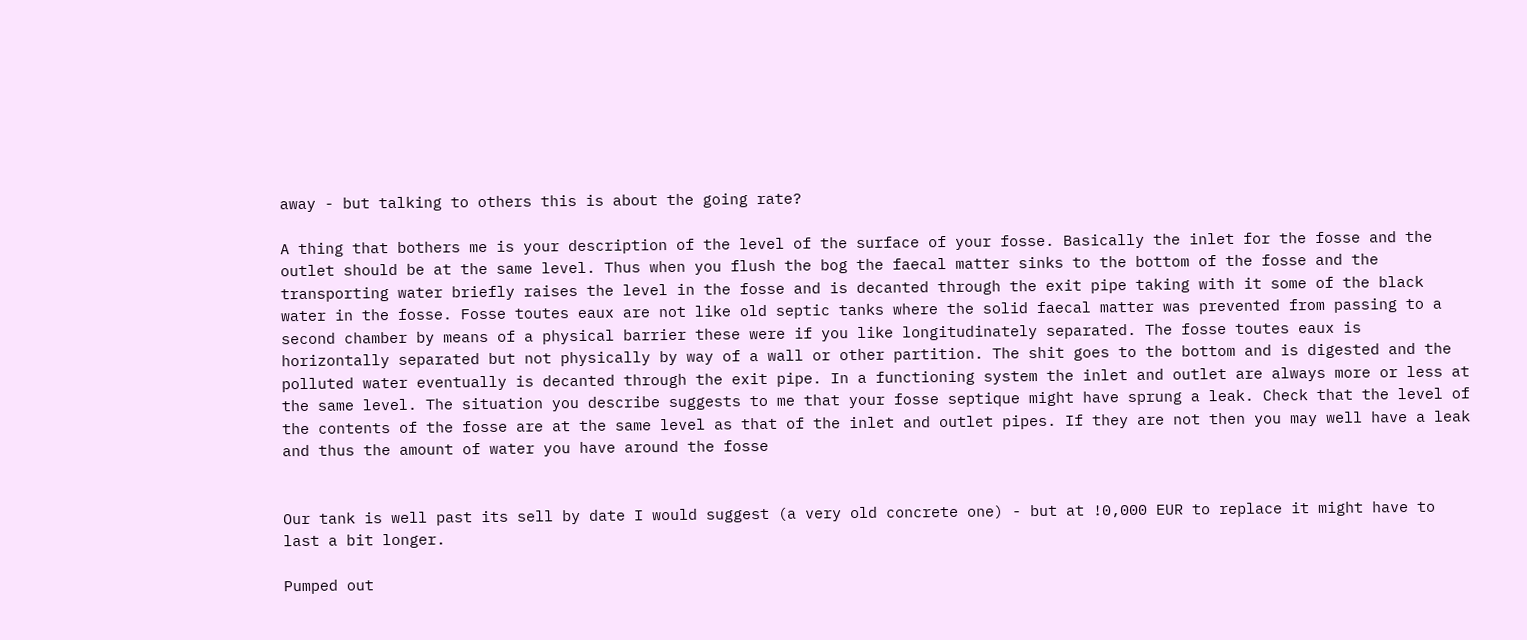away - but talking to others this is about the going rate?

A thing that bothers me is your description of the level of the surface of your fosse. Basically the inlet for the fosse and the outlet should be at the same level. Thus when you flush the bog the faecal matter sinks to the bottom of the fosse and the transporting water briefly raises the level in the fosse and is decanted through the exit pipe taking with it some of the black water in the fosse. Fosse toutes eaux are not like old septic tanks where the solid faecal matter was prevented from passing to a second chamber by means of a physical barrier these were if you like longitudinately separated. The fosse toutes eaux is horizontally separated but not physically by way of a wall or other partition. The shit goes to the bottom and is digested and the polluted water eventually is decanted through the exit pipe. In a functioning system the inlet and outlet are always more or less at the same level. The situation you describe suggests to me that your fosse septique might have sprung a leak. Check that the level of the contents of the fosse are at the same level as that of the inlet and outlet pipes. If they are not then you may well have a leak and thus the amount of water you have around the fosse


Our tank is well past its sell by date I would suggest (a very old concrete one) - but at !0,000 EUR to replace it might have to last a bit longer.

Pumped out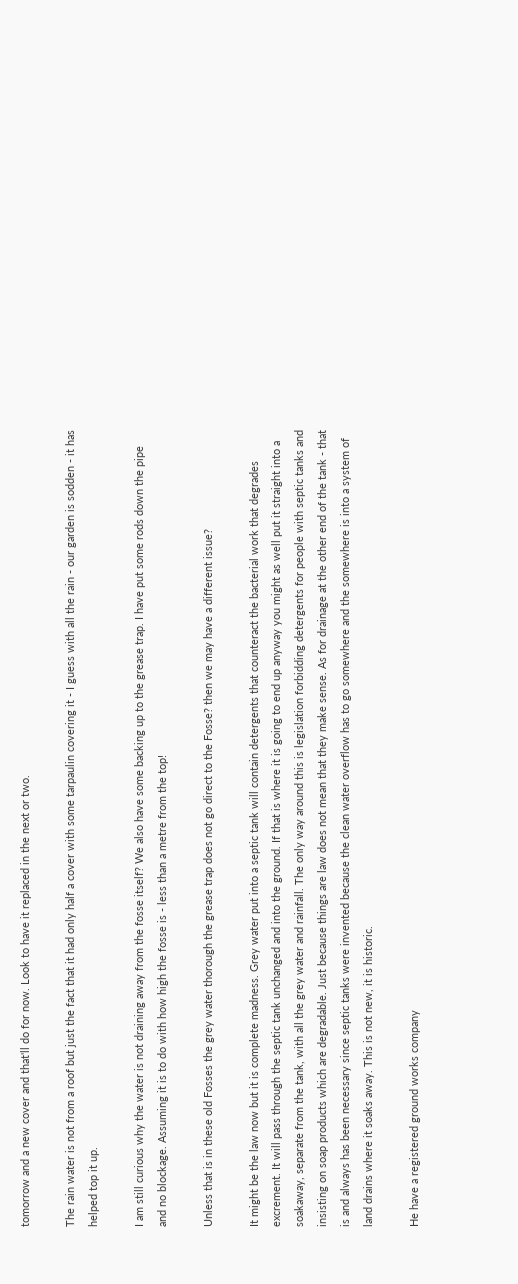tomorrow and a new cover and that'll do for now. Look to have it replaced in the next or two.

The rain water is not from a roof but just the fact that it had only half a cover with some tarpaulin covering it - I guess with all the rain - our garden is sodden - it has helped top it up.

I am still curious why the water is not draining away from the fosse itself? We also have some backing up to the grease trap. I have put some rods down the pipe and no blockage. Assuming it is to do with how high the fosse is - less than a metre from the top!

Unless that is in these old Fosses the grey water thorough the grease trap does not go direct to the Fosse? then we may have a different issue?

It might be the law now but it is complete madness. Grey water put into a septic tank will contain detergents that counteract the bacterial work that degrades excrement. It will pass through the septic tank unchanged and into the ground. If that is where it is going to end up anyway you might as well put it straight into a soakaway, separate from the tank, with all the grey water and rainfall. The only way around this is legislation forbidding detergents for people with septic tanks and insisting on soap products which are degradable. Just because things are law does not mean that they make sense. As for drainage at the other end of the tank - that is and always has been necessary since septic tanks were invented because the clean water overflow has to go somewhere and the somewhere is into a system of land drains where it soaks away. This is not new, it is historic.

He have a registered ground works company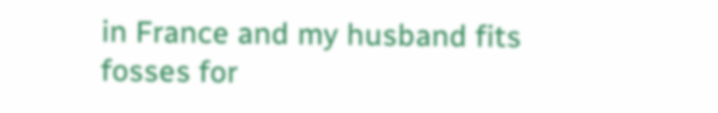in France and my husband fits fosses for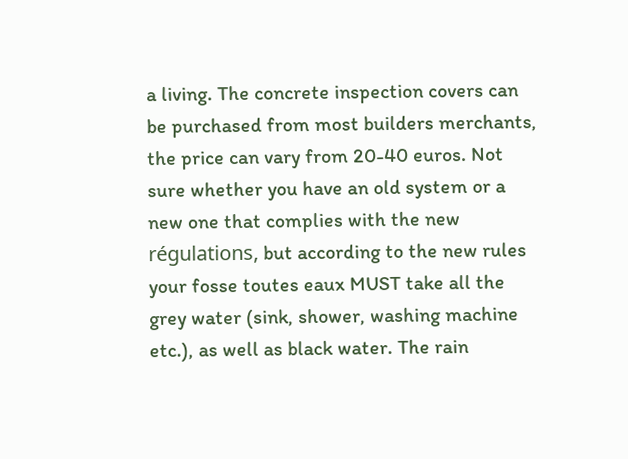a living. The concrete inspection covers can be purchased from most builders merchants, the price can vary from 20-40 euros. Not sure whether you have an old system or a new one that complies with the new régulations, but according to the new rules your fosse toutes eaux MUST take all the grey water (sink, shower, washing machine etc.), as well as black water. The rain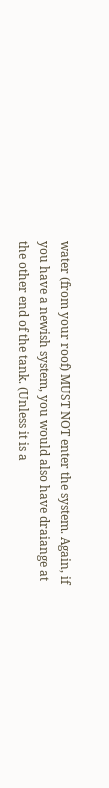water (from your roof) MUST NOT enter the system. Again, if you have a newish system, you would also have draiange at the other end of the tank. (Unless it is a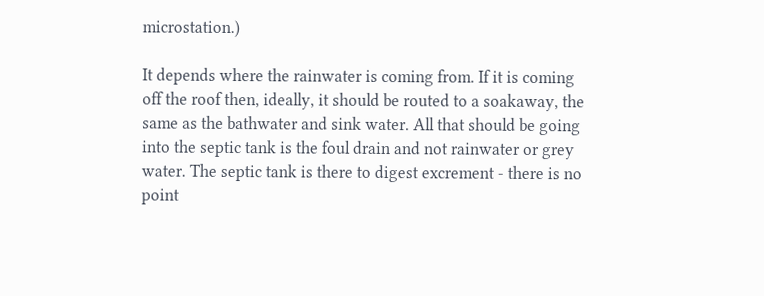microstation.)

It depends where the rainwater is coming from. If it is coming off the roof then, ideally, it should be routed to a soakaway, the same as the bathwater and sink water. All that should be going into the septic tank is the foul drain and not rainwater or grey water. The septic tank is there to digest excrement - there is no point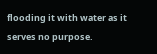flooding it with water as it serves no purpose.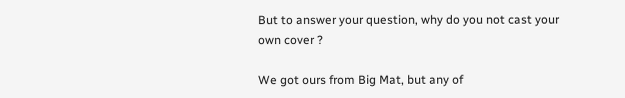But to answer your question, why do you not cast your own cover ?

We got ours from Big Mat, but any of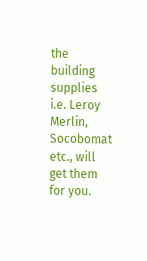the building supplies i.e. Leroy Merlin, Socobomat etc., will get them for you.